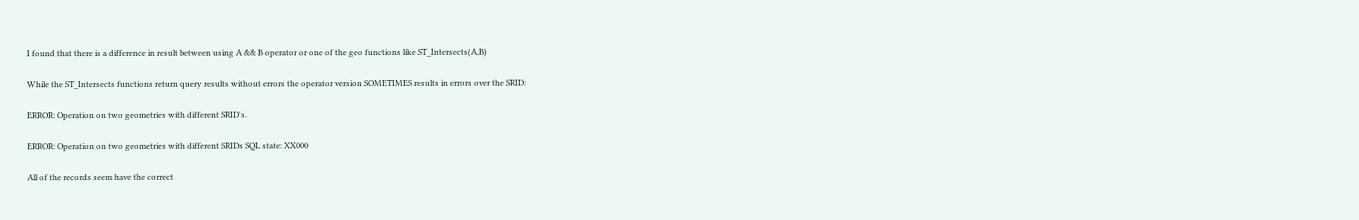I found that there is a difference in result between using A && B operator or one of the geo functions like ST_Intersects(A,B)

While the ST_Intersects functions return query results without errors the operator version SOMETIMES results in errors over the SRID:

ERROR: Operation on two geometries with different SRID's.

ERROR: Operation on two geometries with different SRIDs SQL state: XX000

All of the records seem have the correct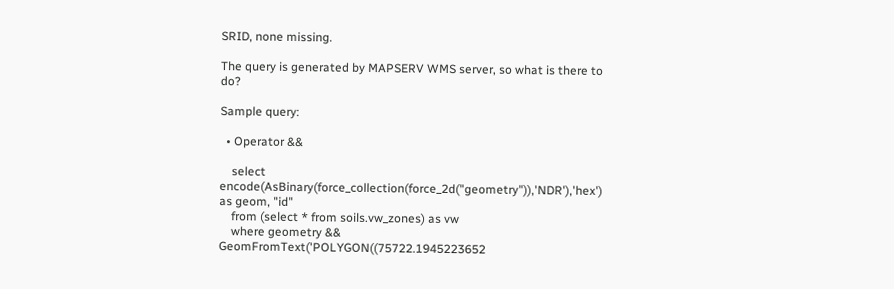SRID, none missing.

The query is generated by MAPSERV WMS server, so what is there to do?

Sample query:

  • Operator &&

    select encode(AsBinary(force_collection(force_2d("geometry")),'NDR'),'hex') as geom, "id"
    from (select * from soils.vw_zones) as vw
    where geometry && GeomFromText('POLYGON((75722.1945223652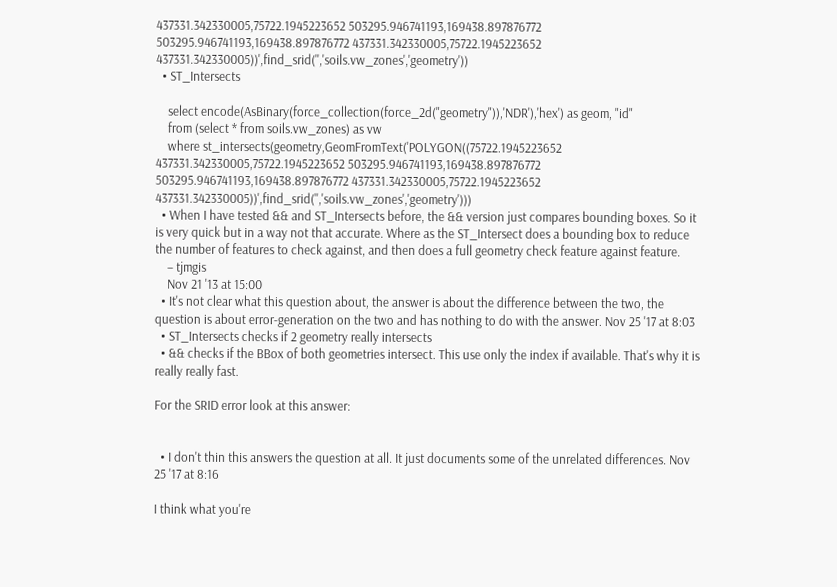437331.342330005,75722.1945223652 503295.946741193,169438.897876772 503295.946741193,169438.897876772 437331.342330005,75722.1945223652 437331.342330005))',find_srid('','soils.vw_zones','geometry'))
  • ST_Intersects

    select encode(AsBinary(force_collection(force_2d("geometry")),'NDR'),'hex') as geom, "id"
    from (select * from soils.vw_zones) as vw
    where st_intersects(geometry,GeomFromText('POLYGON((75722.1945223652 437331.342330005,75722.1945223652 503295.946741193,169438.897876772 503295.946741193,169438.897876772 437331.342330005,75722.1945223652 437331.342330005))',find_srid('','soils.vw_zones','geometry')))
  • When I have tested && and ST_Intersects before, the && version just compares bounding boxes. So it is very quick but in a way not that accurate. Where as the ST_Intersect does a bounding box to reduce the number of features to check against, and then does a full geometry check feature against feature.
    – tjmgis
    Nov 21 '13 at 15:00
  • It's not clear what this question about, the answer is about the difference between the two, the question is about error-generation on the two and has nothing to do with the answer. Nov 25 '17 at 8:03
  • ST_Intersects checks if 2 geometry really intersects
  • && checks if the BBox of both geometries intersect. This use only the index if available. That's why it is really really fast.

For the SRID error look at this answer:


  • I don't thin this answers the question at all. It just documents some of the unrelated differences. Nov 25 '17 at 8:16

I think what you're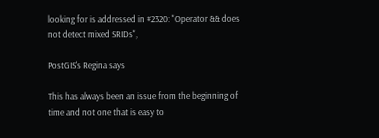looking for is addressed in #2320: "Operator && does not detect mixed SRIDs",

PostGIS's Regina says

This has always been an issue from the beginning of time and not one that is easy to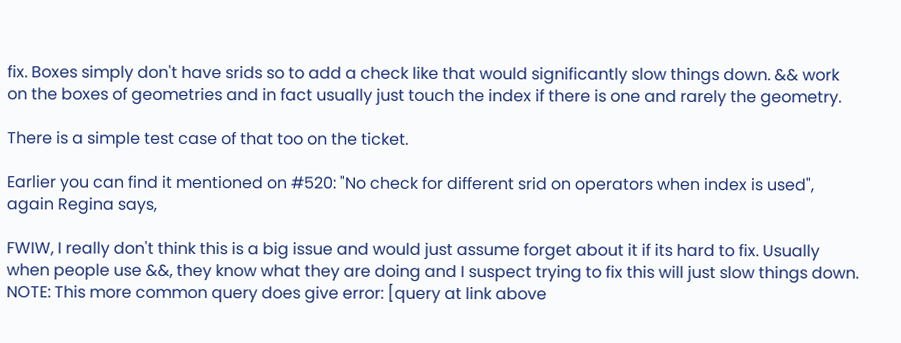fix. Boxes simply don't have srids so to add a check like that would significantly slow things down. && work on the boxes of geometries and in fact usually just touch the index if there is one and rarely the geometry.

There is a simple test case of that too on the ticket.

Earlier you can find it mentioned on #520: "No check for different srid on operators when index is used", again Regina says,

FWIW, I really don't think this is a big issue and would just assume forget about it if its hard to fix. Usually when people use &&, they know what they are doing and I suspect trying to fix this will just slow things down. NOTE: This more common query does give error: [query at link above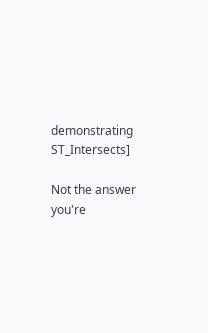demonstrating ST_Intersects]

Not the answer you're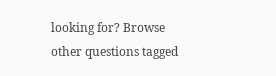looking for? Browse other questions tagged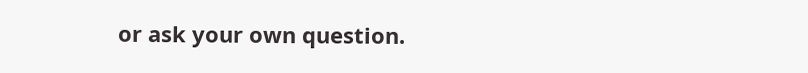or ask your own question.